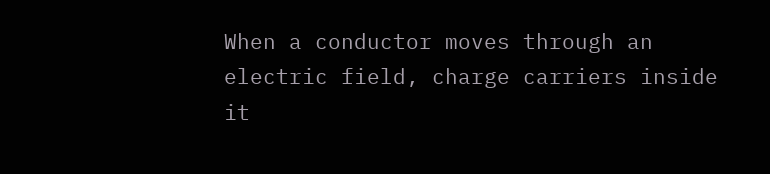When a conductor moves through an electric field, charge carriers inside it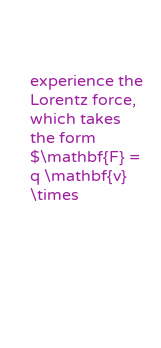experience the Lorentz force, which takes the form $\mathbf{F} = q \mathbf{v} \times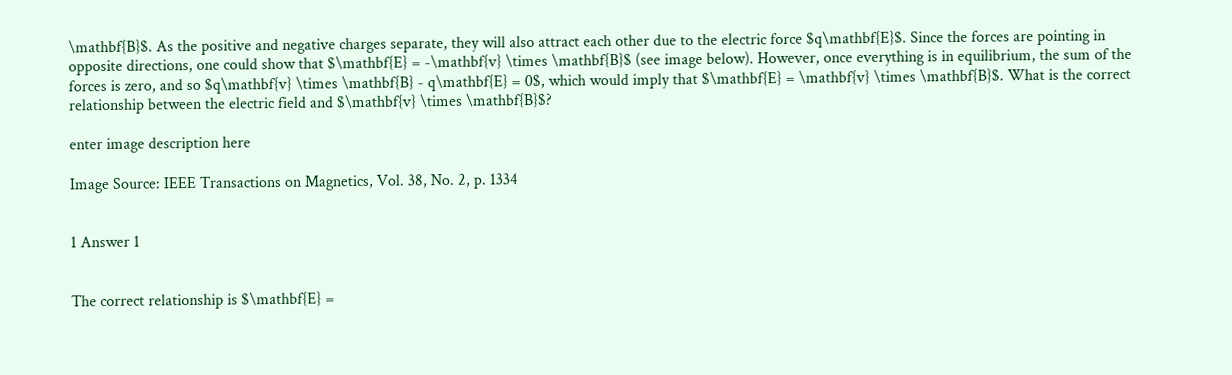\mathbf{B}$. As the positive and negative charges separate, they will also attract each other due to the electric force $q\mathbf{E}$. Since the forces are pointing in opposite directions, one could show that $\mathbf{E} = -\mathbf{v} \times \mathbf{B}$ (see image below). However, once everything is in equilibrium, the sum of the forces is zero, and so $q\mathbf{v} \times \mathbf{B} - q\mathbf{E} = 0$, which would imply that $\mathbf{E} = \mathbf{v} \times \mathbf{B}$. What is the correct relationship between the electric field and $\mathbf{v} \times \mathbf{B}$?

enter image description here

Image Source: IEEE Transactions on Magnetics, Vol. 38, No. 2, p. 1334


1 Answer 1


The correct relationship is $\mathbf{E} =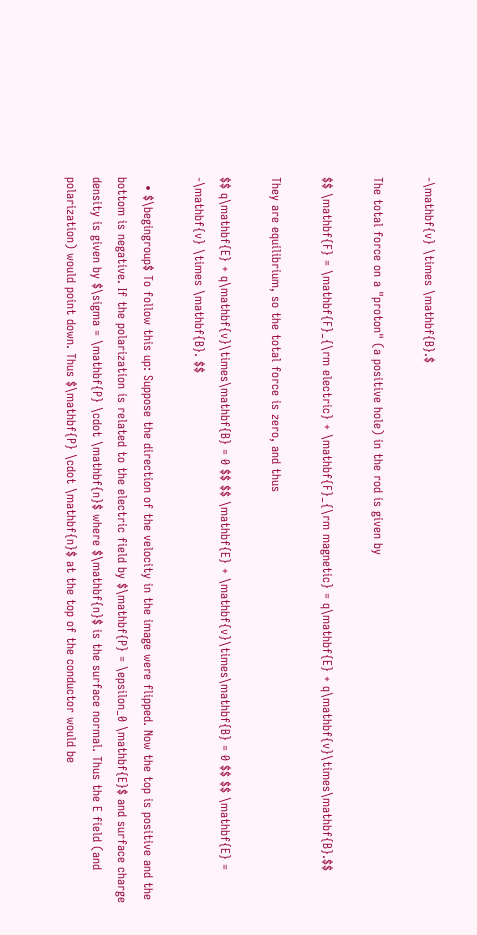-\mathbf{v} \times \mathbf{B}.$

The total force on a "proton" (a positive hole) in the rod is given by

$$ \mathbf{F} = \mathbf{F}_{\rm electric} + \mathbf{F}_{\rm magnetic} = q\mathbf{E} + q\mathbf{v}\times\mathbf{B}.$$

They are equilibrium, so the total force is zero, and thus

$$ q\mathbf{E} + q\mathbf{v}\times\mathbf{B} = 0 $$ $$ \mathbf{E} + \mathbf{v}\times\mathbf{B} = 0 $$ $$ \mathbf{E} = -\mathbf{v} \times \mathbf{B}. $$

  • $\begingroup$ To follow this up: Suppose the direction of the velocity in the image were flipped. Now the top is positive and the bottom is negative. If the polarization is related to the electric field by $\mathbf{P} = \epsilon_0 \mathbf{E}$ and surface charge density is given by $\sigma = \mathbf{P} \cdot \mathbf{n}$ where $\mathbf{n}$ is the surface normal. Thus the E field (and polarization) would point down. Thus $\mathbf{P} \cdot \mathbf{n}$ at the top of the conductor would be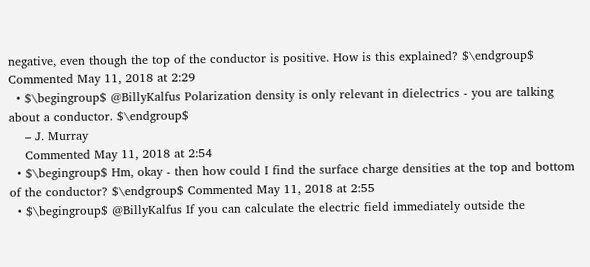negative, even though the top of the conductor is positive. How is this explained? $\endgroup$ Commented May 11, 2018 at 2:29
  • $\begingroup$ @BillyKalfus Polarization density is only relevant in dielectrics - you are talking about a conductor. $\endgroup$
    – J. Murray
    Commented May 11, 2018 at 2:54
  • $\begingroup$ Hm, okay - then how could I find the surface charge densities at the top and bottom of the conductor? $\endgroup$ Commented May 11, 2018 at 2:55
  • $\begingroup$ @BillyKalfus If you can calculate the electric field immediately outside the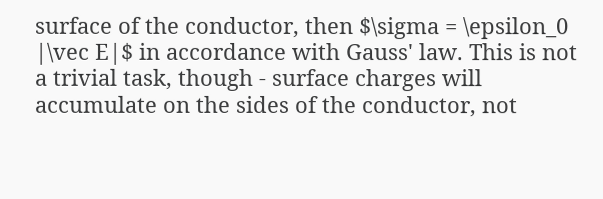surface of the conductor, then $\sigma = \epsilon_0 |\vec E|$ in accordance with Gauss' law. This is not a trivial task, though - surface charges will accumulate on the sides of the conductor, not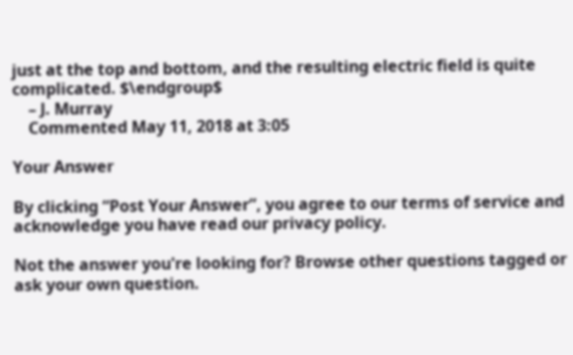just at the top and bottom, and the resulting electric field is quite complicated. $\endgroup$
    – J. Murray
    Commented May 11, 2018 at 3:05

Your Answer

By clicking “Post Your Answer”, you agree to our terms of service and acknowledge you have read our privacy policy.

Not the answer you're looking for? Browse other questions tagged or ask your own question.